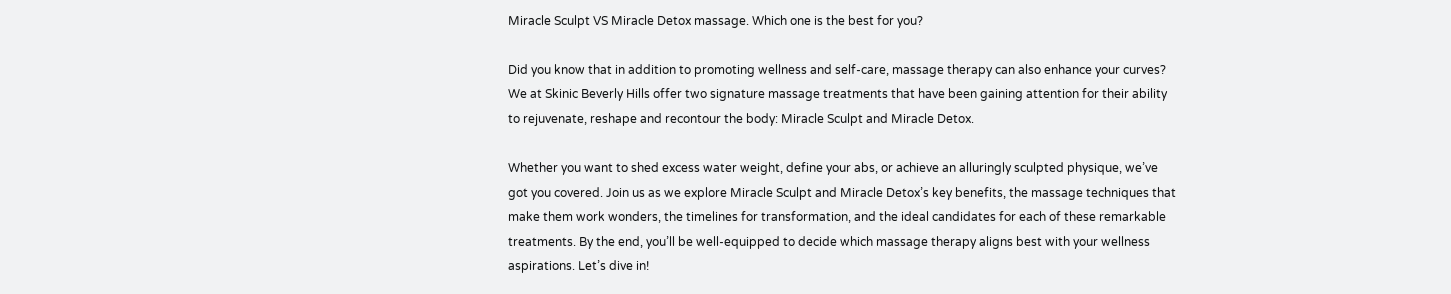Miracle Sculpt VS Miracle Detox massage. Which one is the best for you?

Did you know that in addition to promoting wellness and self-care, massage therapy can also enhance your curves? We at Skinic Beverly Hills offer two signature massage treatments that have been gaining attention for their ability to rejuvenate, reshape and recontour the body: Miracle Sculpt and Miracle Detox.

Whether you want to shed excess water weight, define your abs, or achieve an alluringly sculpted physique, we’ve got you covered. Join us as we explore Miracle Sculpt and Miracle Detox’s key benefits, the massage techniques that make them work wonders, the timelines for transformation, and the ideal candidates for each of these remarkable treatments. By the end, you’ll be well-equipped to decide which massage therapy aligns best with your wellness aspirations. Let’s dive in!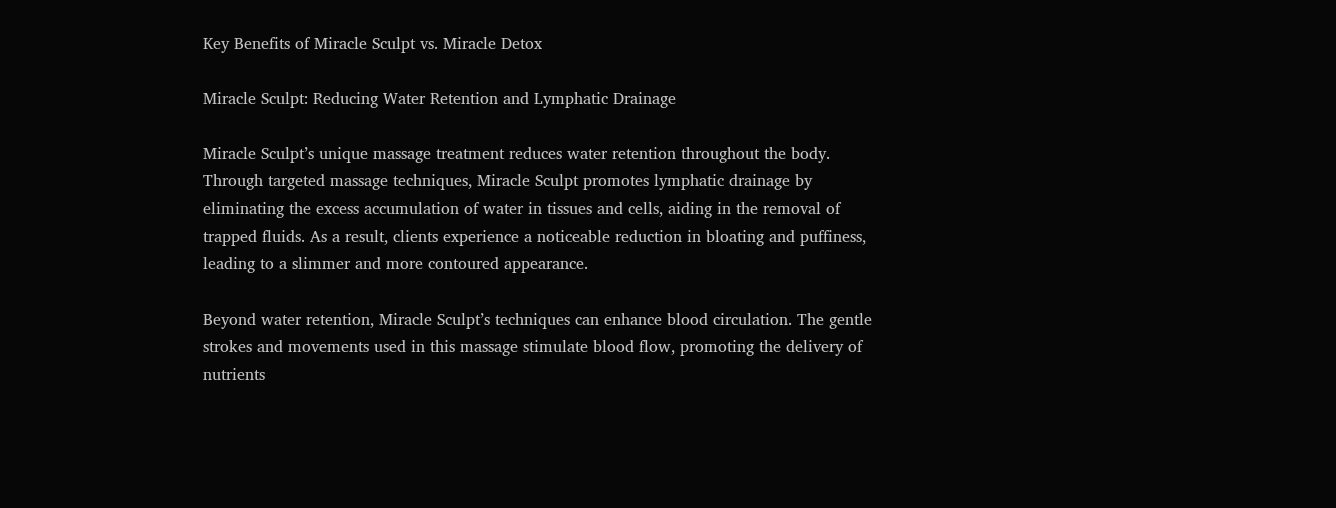Key Benefits of Miracle Sculpt vs. Miracle Detox

Miracle Sculpt: Reducing Water Retention and Lymphatic Drainage

Miracle Sculpt’s unique massage treatment reduces water retention throughout the body. Through targeted massage techniques, Miracle Sculpt promotes lymphatic drainage by eliminating the excess accumulation of water in tissues and cells, aiding in the removal of trapped fluids. As a result, clients experience a noticeable reduction in bloating and puffiness, leading to a slimmer and more contoured appearance.

Beyond water retention, Miracle Sculpt’s techniques can enhance blood circulation. The gentle strokes and movements used in this massage stimulate blood flow, promoting the delivery of nutrients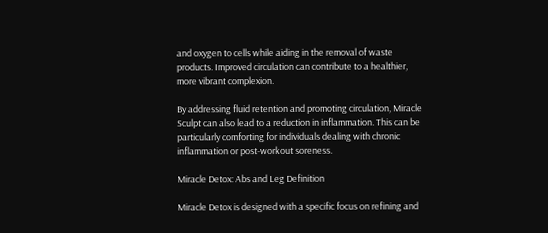and oxygen to cells while aiding in the removal of waste products. Improved circulation can contribute to a healthier, more vibrant complexion.

By addressing fluid retention and promoting circulation, Miracle Sculpt can also lead to a reduction in inflammation. This can be particularly comforting for individuals dealing with chronic inflammation or post-workout soreness.

Miracle Detox: Abs and Leg Definition

Miracle Detox is designed with a specific focus on refining and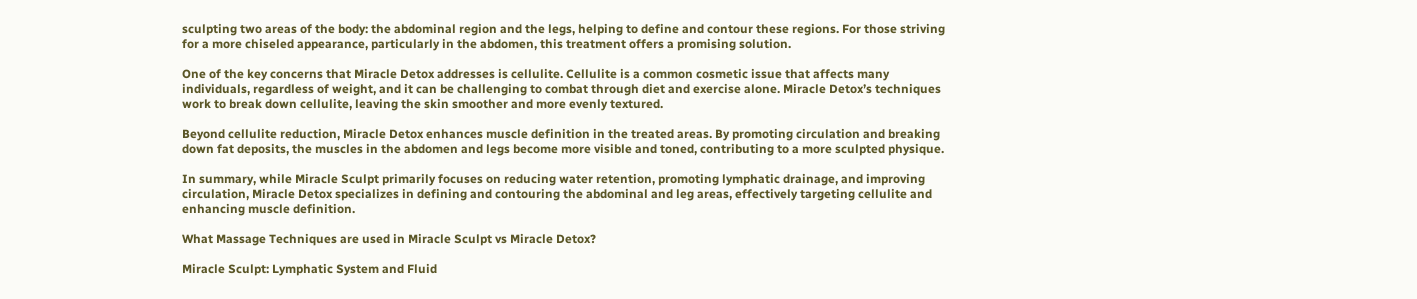sculpting two areas of the body: the abdominal region and the legs, helping to define and contour these regions. For those striving for a more chiseled appearance, particularly in the abdomen, this treatment offers a promising solution.

One of the key concerns that Miracle Detox addresses is cellulite. Cellulite is a common cosmetic issue that affects many individuals, regardless of weight, and it can be challenging to combat through diet and exercise alone. Miracle Detox’s techniques work to break down cellulite, leaving the skin smoother and more evenly textured.

Beyond cellulite reduction, Miracle Detox enhances muscle definition in the treated areas. By promoting circulation and breaking down fat deposits, the muscles in the abdomen and legs become more visible and toned, contributing to a more sculpted physique.

In summary, while Miracle Sculpt primarily focuses on reducing water retention, promoting lymphatic drainage, and improving circulation, Miracle Detox specializes in defining and contouring the abdominal and leg areas, effectively targeting cellulite and enhancing muscle definition.

What Massage Techniques are used in Miracle Sculpt vs Miracle Detox?

Miracle Sculpt: Lymphatic System and Fluid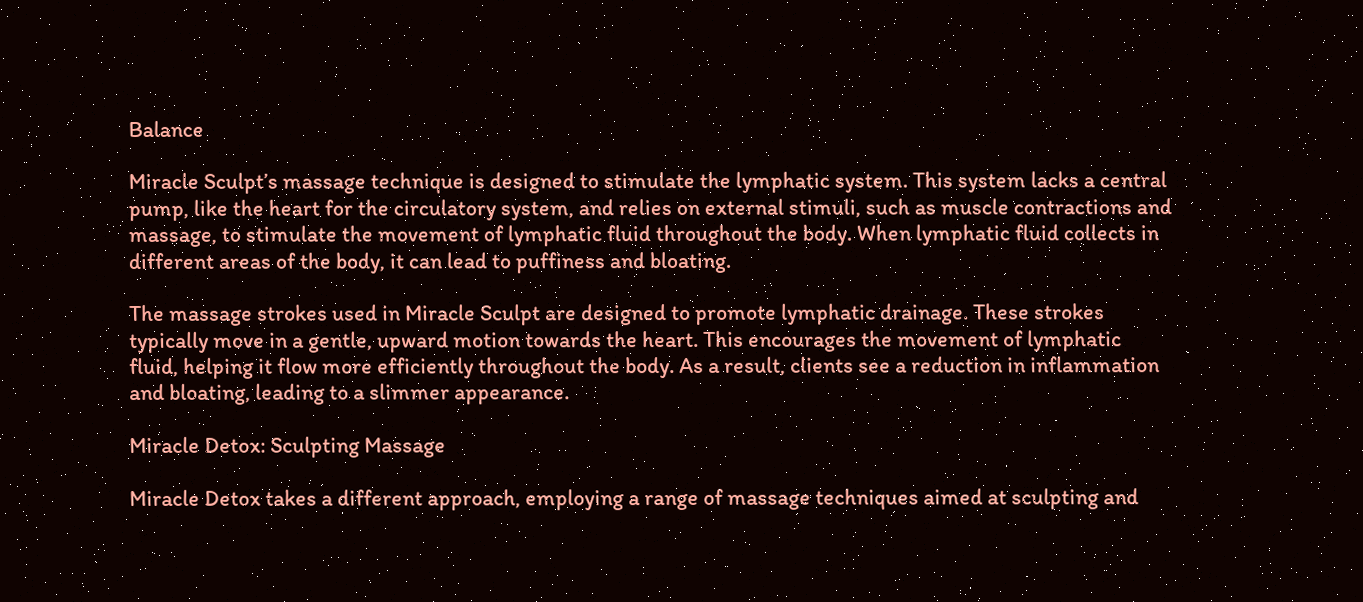Balance

Miracle Sculpt’s massage technique is designed to stimulate the lymphatic system. This system lacks a central pump, like the heart for the circulatory system, and relies on external stimuli, such as muscle contractions and massage, to stimulate the movement of lymphatic fluid throughout the body. When lymphatic fluid collects in different areas of the body, it can lead to puffiness and bloating.

The massage strokes used in Miracle Sculpt are designed to promote lymphatic drainage. These strokes typically move in a gentle, upward motion towards the heart. This encourages the movement of lymphatic fluid, helping it flow more efficiently throughout the body. As a result, clients see a reduction in inflammation and bloating, leading to a slimmer appearance.

Miracle Detox: Sculpting Massage

Miracle Detox takes a different approach, employing a range of massage techniques aimed at sculpting and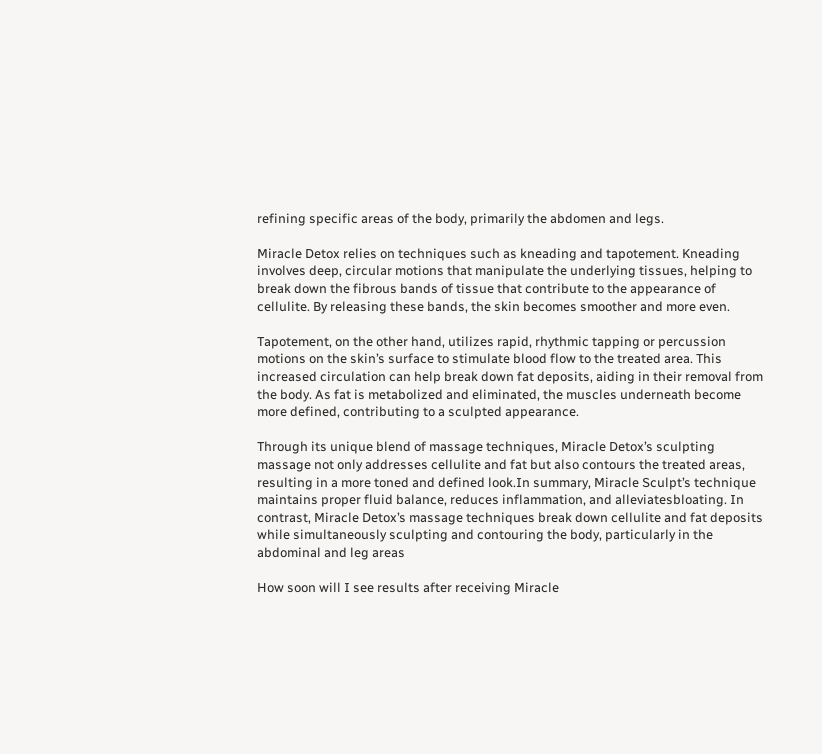refining specific areas of the body, primarily the abdomen and legs.

Miracle Detox relies on techniques such as kneading and tapotement. Kneading involves deep, circular motions that manipulate the underlying tissues, helping to break down the fibrous bands of tissue that contribute to the appearance of cellulite. By releasing these bands, the skin becomes smoother and more even.

Tapotement, on the other hand, utilizes rapid, rhythmic tapping or percussion motions on the skin’s surface to stimulate blood flow to the treated area. This increased circulation can help break down fat deposits, aiding in their removal from the body. As fat is metabolized and eliminated, the muscles underneath become more defined, contributing to a sculpted appearance.

Through its unique blend of massage techniques, Miracle Detox’s sculpting massage not only addresses cellulite and fat but also contours the treated areas, resulting in a more toned and defined look.In summary, Miracle Sculpt’s technique maintains proper fluid balance, reduces inflammation, and alleviatesbloating. In contrast, Miracle Detox’s massage techniques break down cellulite and fat deposits while simultaneously sculpting and contouring the body, particularly in the abdominal and leg areas

How soon will I see results after receiving Miracle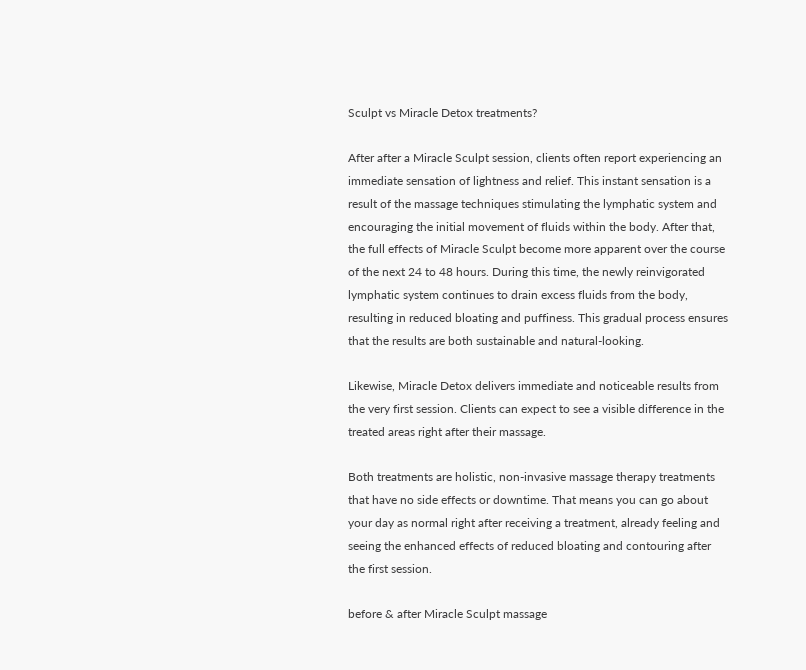Sculpt vs Miracle Detox treatments?

After after a Miracle Sculpt session, clients often report experiencing an immediate sensation of lightness and relief. This instant sensation is a result of the massage techniques stimulating the lymphatic system and encouraging the initial movement of fluids within the body. After that, the full effects of Miracle Sculpt become more apparent over the course of the next 24 to 48 hours. During this time, the newly reinvigorated lymphatic system continues to drain excess fluids from the body, resulting in reduced bloating and puffiness. This gradual process ensures that the results are both sustainable and natural-looking.

Likewise, Miracle Detox delivers immediate and noticeable results from the very first session. Clients can expect to see a visible difference in the treated areas right after their massage.

Both treatments are holistic, non-invasive massage therapy treatments that have no side effects or downtime. That means you can go about your day as normal right after receiving a treatment, already feeling and seeing the enhanced effects of reduced bloating and contouring after the first session.

before & after Miracle Sculpt massage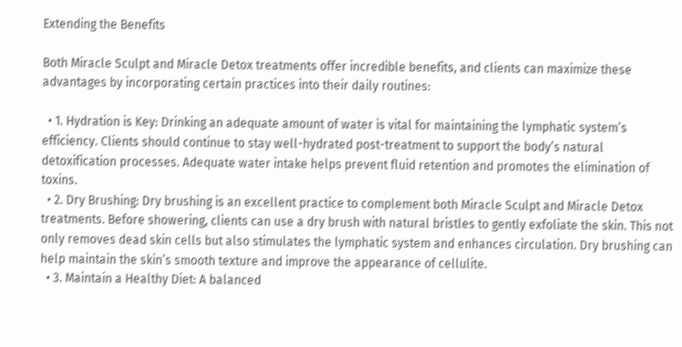Extending the Benefits

Both Miracle Sculpt and Miracle Detox treatments offer incredible benefits, and clients can maximize these advantages by incorporating certain practices into their daily routines:

  • 1. Hydration is Key: Drinking an adequate amount of water is vital for maintaining the lymphatic system’s efficiency. Clients should continue to stay well-hydrated post-treatment to support the body’s natural detoxification processes. Adequate water intake helps prevent fluid retention and promotes the elimination of toxins.
  • 2. Dry Brushing: Dry brushing is an excellent practice to complement both Miracle Sculpt and Miracle Detox treatments. Before showering, clients can use a dry brush with natural bristles to gently exfoliate the skin. This not only removes dead skin cells but also stimulates the lymphatic system and enhances circulation. Dry brushing can help maintain the skin’s smooth texture and improve the appearance of cellulite.
  • 3. Maintain a Healthy Diet: A balanced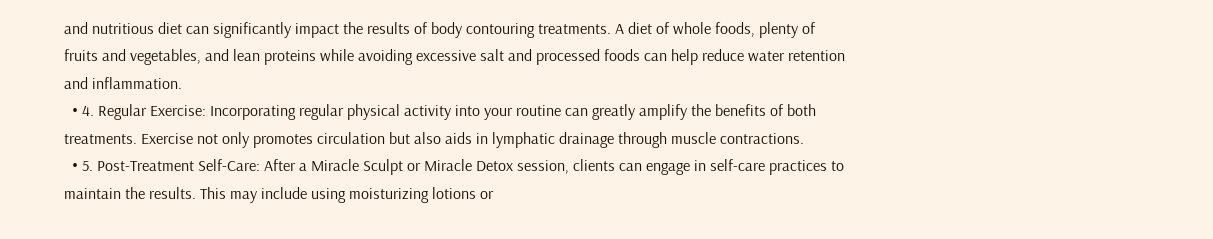and nutritious diet can significantly impact the results of body contouring treatments. A diet of whole foods, plenty of fruits and vegetables, and lean proteins while avoiding excessive salt and processed foods can help reduce water retention and inflammation.
  • 4. Regular Exercise: Incorporating regular physical activity into your routine can greatly amplify the benefits of both treatments. Exercise not only promotes circulation but also aids in lymphatic drainage through muscle contractions.
  • 5. Post-Treatment Self-Care: After a Miracle Sculpt or Miracle Detox session, clients can engage in self-care practices to maintain the results. This may include using moisturizing lotions or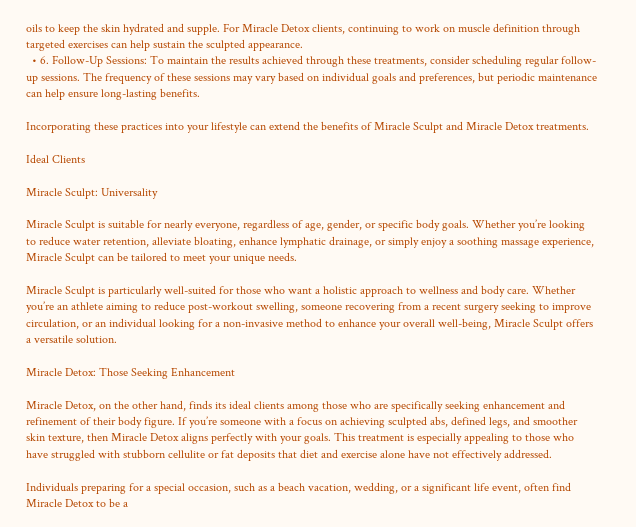oils to keep the skin hydrated and supple. For Miracle Detox clients, continuing to work on muscle definition through targeted exercises can help sustain the sculpted appearance.
  • 6. Follow-Up Sessions: To maintain the results achieved through these treatments, consider scheduling regular follow-up sessions. The frequency of these sessions may vary based on individual goals and preferences, but periodic maintenance can help ensure long-lasting benefits.

Incorporating these practices into your lifestyle can extend the benefits of Miracle Sculpt and Miracle Detox treatments.

Ideal Clients

Miracle Sculpt: Universality

Miracle Sculpt is suitable for nearly everyone, regardless of age, gender, or specific body goals. Whether you’re looking to reduce water retention, alleviate bloating, enhance lymphatic drainage, or simply enjoy a soothing massage experience, Miracle Sculpt can be tailored to meet your unique needs.

Miracle Sculpt is particularly well-suited for those who want a holistic approach to wellness and body care. Whether you’re an athlete aiming to reduce post-workout swelling, someone recovering from a recent surgery seeking to improve circulation, or an individual looking for a non-invasive method to enhance your overall well-being, Miracle Sculpt offers a versatile solution.

Miracle Detox: Those Seeking Enhancement

Miracle Detox, on the other hand, finds its ideal clients among those who are specifically seeking enhancement and refinement of their body figure. If you’re someone with a focus on achieving sculpted abs, defined legs, and smoother skin texture, then Miracle Detox aligns perfectly with your goals. This treatment is especially appealing to those who have struggled with stubborn cellulite or fat deposits that diet and exercise alone have not effectively addressed.

Individuals preparing for a special occasion, such as a beach vacation, wedding, or a significant life event, often find Miracle Detox to be a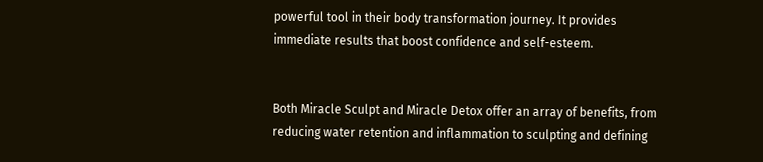powerful tool in their body transformation journey. It provides immediate results that boost confidence and self-esteem.


Both Miracle Sculpt and Miracle Detox offer an array of benefits, from reducing water retention and inflammation to sculpting and defining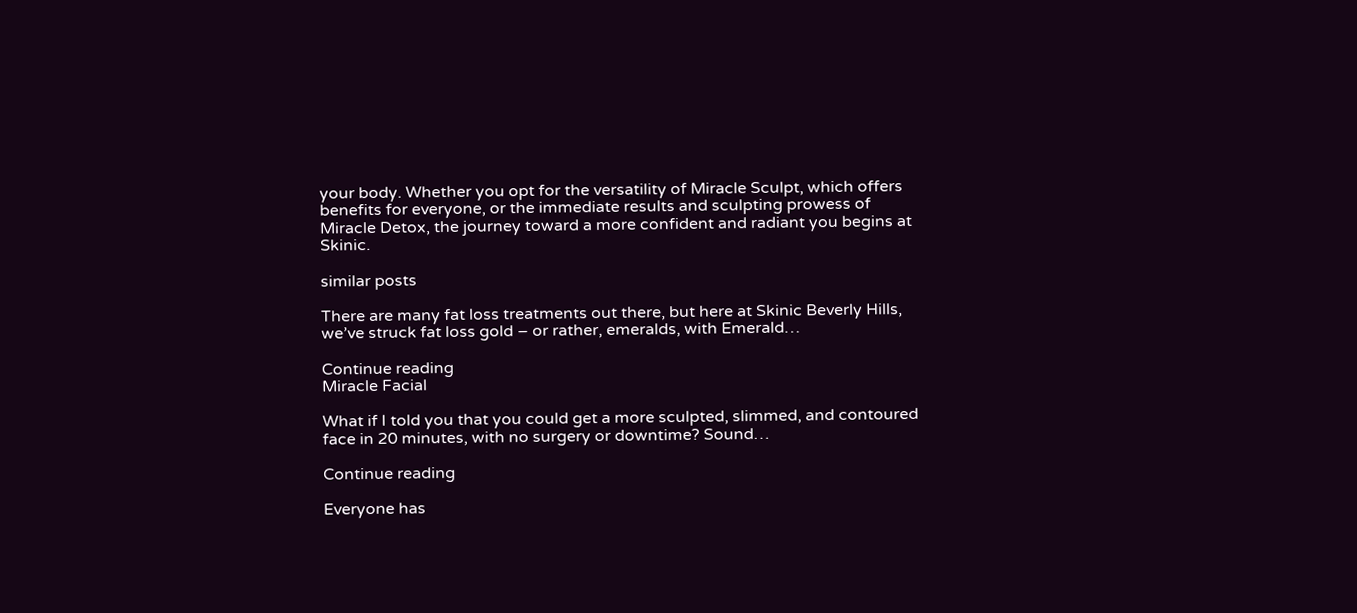your body. Whether you opt for the versatility of Miracle Sculpt, which offers benefits for everyone, or the immediate results and sculpting prowess of Miracle Detox, the journey toward a more confident and radiant you begins at Skinic.

similar posts

There are many fat loss treatments out there, but here at Skinic Beverly Hills, we’ve struck fat loss gold – or rather, emeralds, with Emerald…

Continue reading
Miracle Facial

What if I told you that you could get a more sculpted, slimmed, and contoured face in 20 minutes, with no surgery or downtime? Sound…

Continue reading

Everyone has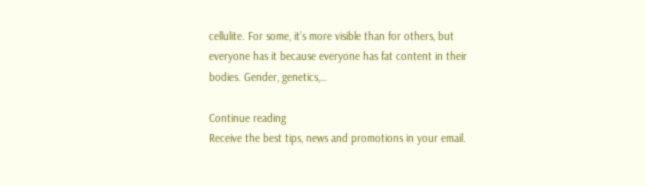cellulite. For some, it’s more visible than for others, but everyone has it because everyone has fat content in their bodies. Gender, genetics,…

Continue reading
Receive the best tips, news and promotions in your email.